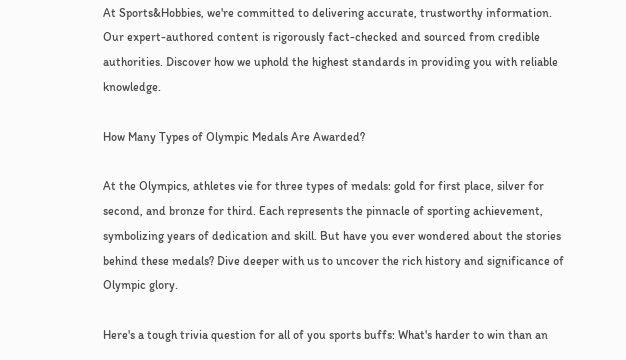At Sports&Hobbies, we're committed to delivering accurate, trustworthy information. Our expert-authored content is rigorously fact-checked and sourced from credible authorities. Discover how we uphold the highest standards in providing you with reliable knowledge.

How Many Types of Olympic Medals Are Awarded?

At the Olympics, athletes vie for three types of medals: gold for first place, silver for second, and bronze for third. Each represents the pinnacle of sporting achievement, symbolizing years of dedication and skill. But have you ever wondered about the stories behind these medals? Dive deeper with us to uncover the rich history and significance of Olympic glory.

Here's a tough trivia question for all of you sports buffs: What's harder to win than an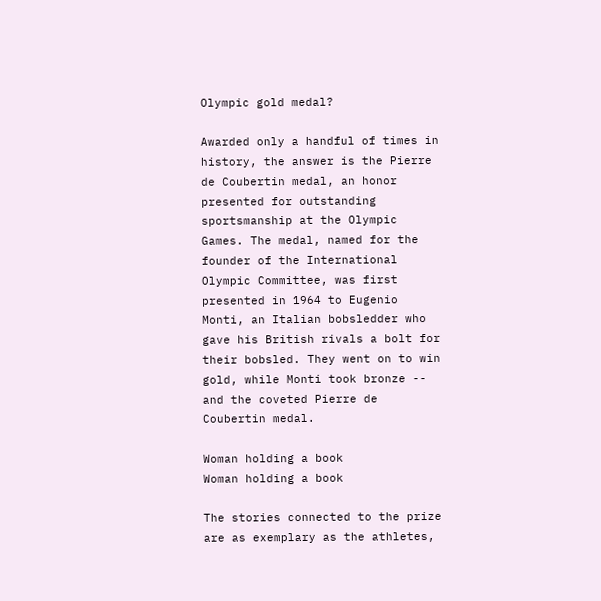Olympic gold medal?

Awarded only a handful of times in history, the answer is the Pierre de Coubertin medal, an honor presented for outstanding sportsmanship at the Olympic Games. The medal, named for the founder of the International Olympic Committee, was first presented in 1964 to Eugenio Monti, an Italian bobsledder who gave his British rivals a bolt for their bobsled. They went on to win gold, while Monti took bronze -- and the coveted Pierre de Coubertin medal.

Woman holding a book
Woman holding a book

The stories connected to the prize are as exemplary as the athletes,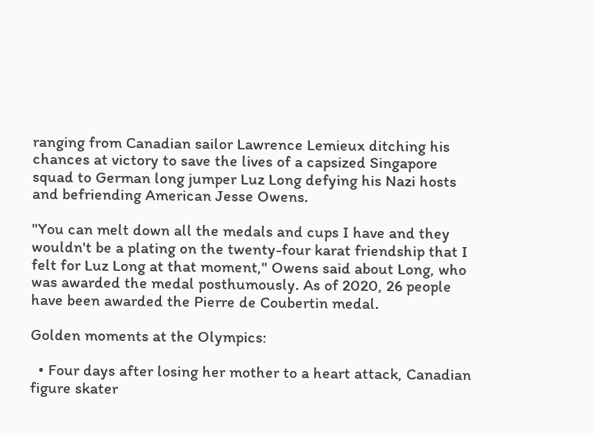ranging from Canadian sailor Lawrence Lemieux ditching his chances at victory to save the lives of a capsized Singapore squad to German long jumper Luz Long defying his Nazi hosts and befriending American Jesse Owens.

"You can melt down all the medals and cups I have and they wouldn't be a plating on the twenty-four karat friendship that I felt for Luz Long at that moment," Owens said about Long, who was awarded the medal posthumously. As of 2020, 26 people have been awarded the Pierre de Coubertin medal.

Golden moments at the Olympics:

  • Four days after losing her mother to a heart attack, Canadian figure skater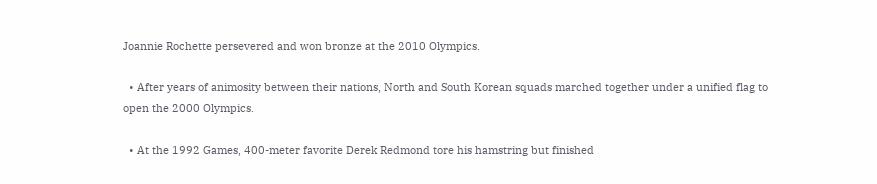Joannie Rochette persevered and won bronze at the 2010 Olympics.

  • After years of animosity between their nations, North and South Korean squads marched together under a unified flag to open the 2000 Olympics.

  • At the 1992 Games, 400-meter favorite Derek Redmond tore his hamstring but finished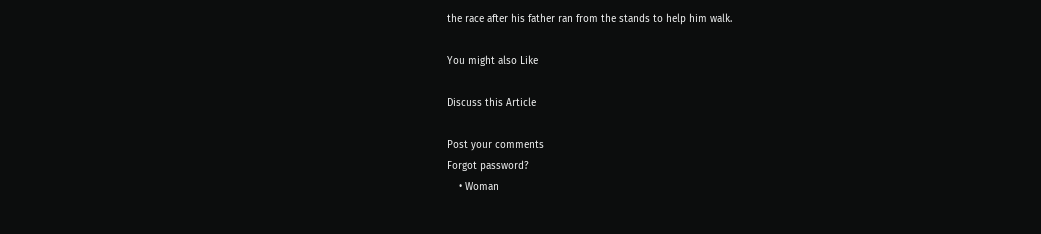the race after his father ran from the stands to help him walk.

You might also Like

Discuss this Article

Post your comments
Forgot password?
    • Woman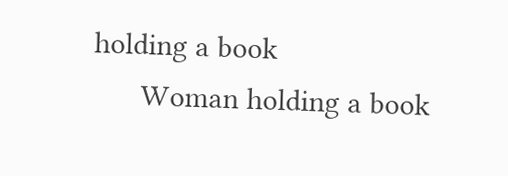holding a book
      Woman holding a book